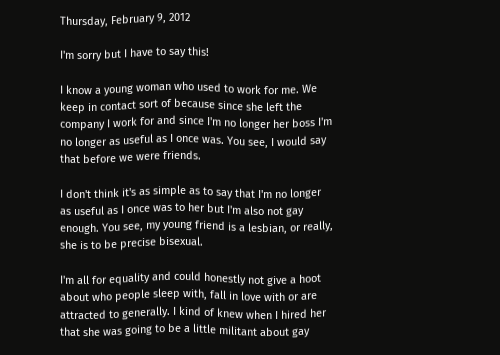Thursday, February 9, 2012

I'm sorry but I have to say this!

I know a young woman who used to work for me. We keep in contact sort of because since she left the company I work for and since I'm no longer her boss I'm no longer as useful as I once was. You see, I would say that before we were friends.

I don't think it's as simple as to say that I'm no longer as useful as I once was to her but I'm also not gay enough. You see, my young friend is a lesbian, or really, she is to be precise bisexual.

I'm all for equality and could honestly not give a hoot about who people sleep with, fall in love with or are attracted to generally. I kind of knew when I hired her that she was going to be a little militant about gay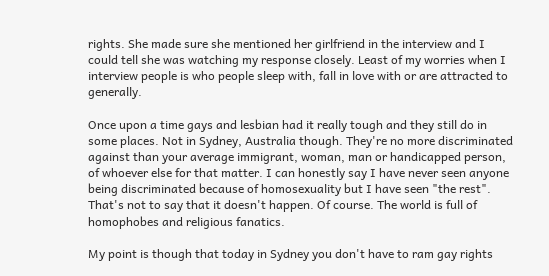rights. She made sure she mentioned her girlfriend in the interview and I could tell she was watching my response closely. Least of my worries when I interview people is who people sleep with, fall in love with or are attracted to generally.

Once upon a time gays and lesbian had it really tough and they still do in some places. Not in Sydney, Australia though. They're no more discriminated against than your average immigrant, woman, man or handicapped person, of whoever else for that matter. I can honestly say I have never seen anyone being discriminated because of homosexuality but I have seen "the rest". That's not to say that it doesn't happen. Of course. The world is full of homophobes and religious fanatics.

My point is though that today in Sydney you don't have to ram gay rights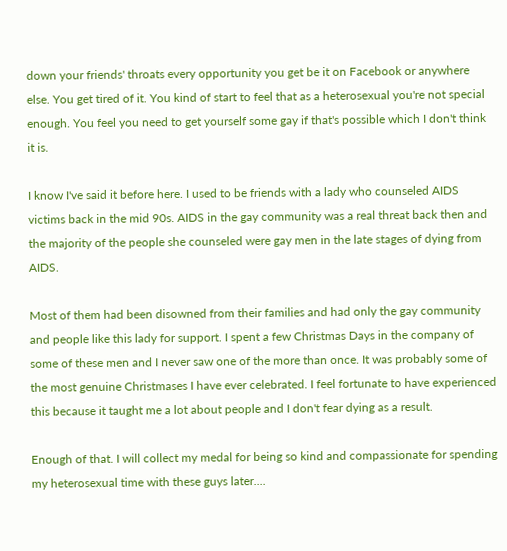down your friends' throats every opportunity you get be it on Facebook or anywhere else. You get tired of it. You kind of start to feel that as a heterosexual you're not special enough. You feel you need to get yourself some gay if that's possible which I don't think it is.

I know I've said it before here. I used to be friends with a lady who counseled AIDS victims back in the mid 90s. AIDS in the gay community was a real threat back then and the majority of the people she counseled were gay men in the late stages of dying from AIDS.

Most of them had been disowned from their families and had only the gay community and people like this lady for support. I spent a few Christmas Days in the company of some of these men and I never saw one of the more than once. It was probably some of the most genuine Christmases I have ever celebrated. I feel fortunate to have experienced this because it taught me a lot about people and I don't fear dying as a result.

Enough of that. I will collect my medal for being so kind and compassionate for spending my heterosexual time with these guys later....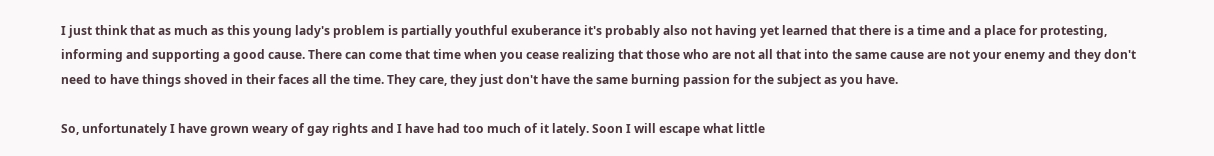I just think that as much as this young lady's problem is partially youthful exuberance it's probably also not having yet learned that there is a time and a place for protesting, informing and supporting a good cause. There can come that time when you cease realizing that those who are not all that into the same cause are not your enemy and they don't need to have things shoved in their faces all the time. They care, they just don't have the same burning passion for the subject as you have.

So, unfortunately I have grown weary of gay rights and I have had too much of it lately. Soon I will escape what little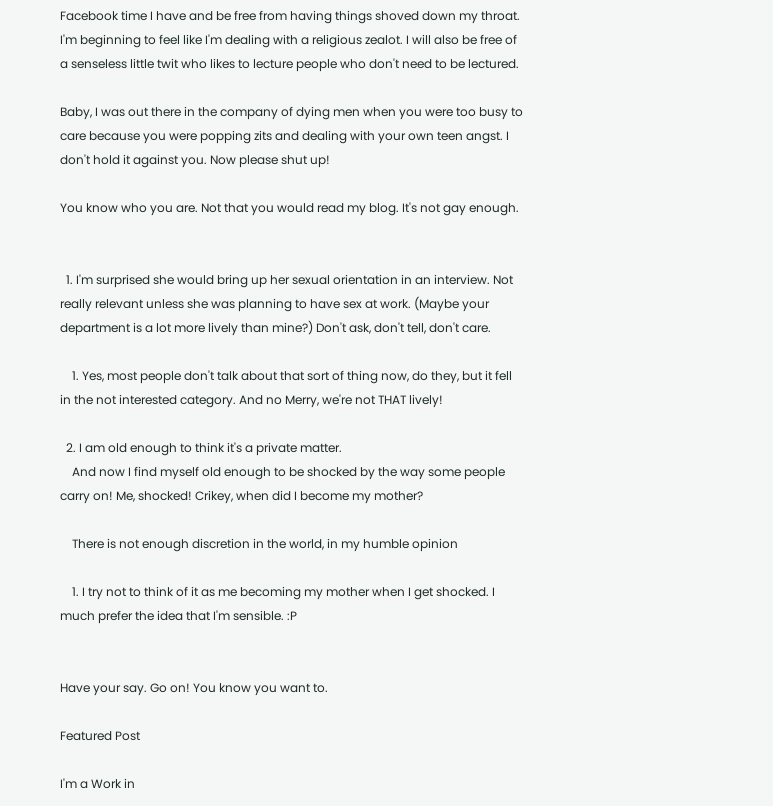Facebook time I have and be free from having things shoved down my throat. I'm beginning to feel like I'm dealing with a religious zealot. I will also be free of a senseless little twit who likes to lecture people who don't need to be lectured.

Baby, I was out there in the company of dying men when you were too busy to care because you were popping zits and dealing with your own teen angst. I don't hold it against you. Now please shut up!

You know who you are. Not that you would read my blog. It's not gay enough.


  1. I'm surprised she would bring up her sexual orientation in an interview. Not really relevant unless she was planning to have sex at work. (Maybe your department is a lot more lively than mine?) Don't ask, don't tell, don't care.

    1. Yes, most people don't talk about that sort of thing now, do they, but it fell in the not interested category. And no Merry, we're not THAT lively!

  2. I am old enough to think it's a private matter.
    And now I find myself old enough to be shocked by the way some people carry on! Me, shocked! Crikey, when did I become my mother?

    There is not enough discretion in the world, in my humble opinion

    1. I try not to think of it as me becoming my mother when I get shocked. I much prefer the idea that I'm sensible. :P


Have your say. Go on! You know you want to.

Featured Post

I'm a Work in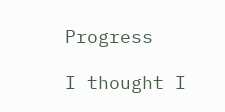Progress

I thought I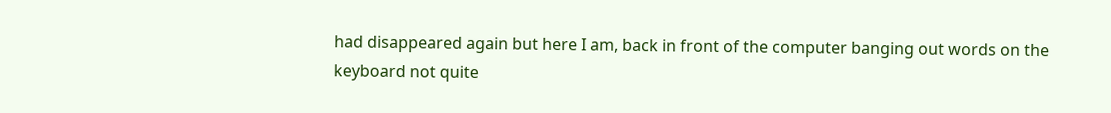had disappeared again but here I am, back in front of the computer banging out words on the keyboard not quite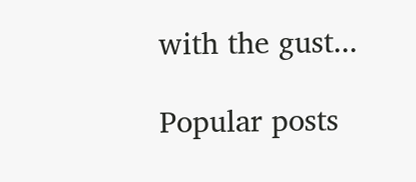with the gust...

Popular posts